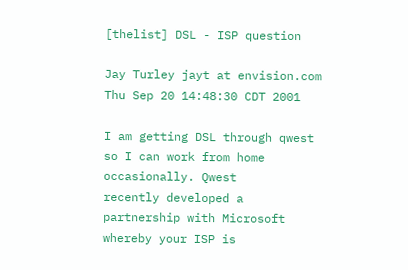[thelist] DSL - ISP question

Jay Turley jayt at envision.com
Thu Sep 20 14:48:30 CDT 2001

I am getting DSL through qwest so I can work from home occasionally. Qwest
recently developed a partnership with Microsoft whereby your ISP is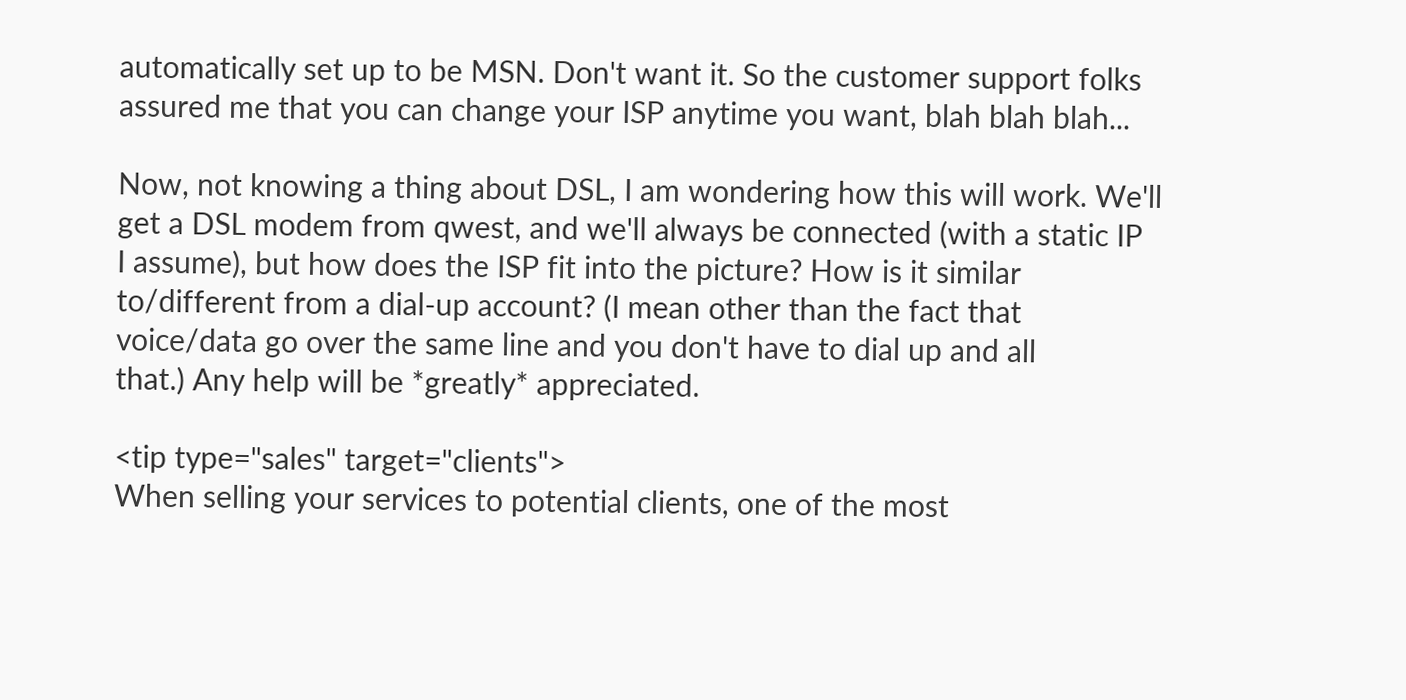automatically set up to be MSN. Don't want it. So the customer support folks
assured me that you can change your ISP anytime you want, blah blah blah...

Now, not knowing a thing about DSL, I am wondering how this will work. We'll
get a DSL modem from qwest, and we'll always be connected (with a static IP
I assume), but how does the ISP fit into the picture? How is it similar
to/different from a dial-up account? (I mean other than the fact that
voice/data go over the same line and you don't have to dial up and all
that.) Any help will be *greatly* appreciated.

<tip type="sales" target="clients">
When selling your services to potential clients, one of the most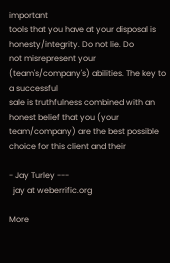important
tools that you have at your disposal is honesty/integrity. Do not lie. Do
not misrepresent your (team's/company's) abilities. The key to a successful
sale is truthfulness combined with an honest belief that you (your
team/company) are the best possible choice for this client and their

- Jay Turley ---
  jay at weberrific.org

More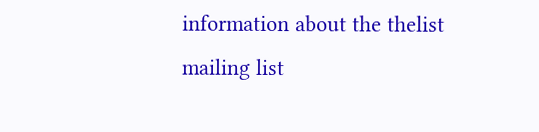information about the thelist mailing list